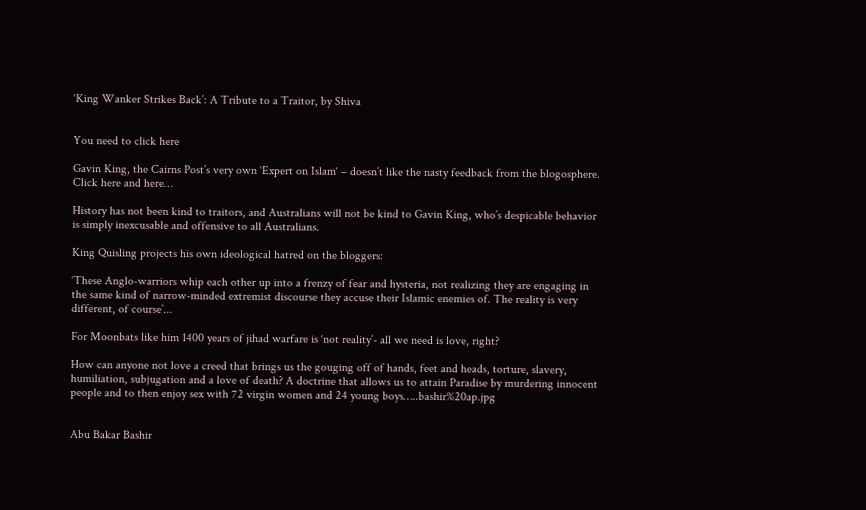‘King Wanker Strikes Back’: A Tribute to a Traitor, by Shiva


You need to click here

Gavin King, the Cairns Post’s very own ‘Expert on Islam‘ – doesn’t like the nasty feedback from the blogosphere. Click here and here…

History has not been kind to traitors, and Australians will not be kind to Gavin King, who’s despicable behavior is simply inexcusable and offensive to all Australians.

King Quisling projects his own ideological hatred on the bloggers:

‘These Anglo-warriors whip each other up into a frenzy of fear and hysteria, not realizing they are engaging in the same kind of narrow-minded extremist discourse they accuse their Islamic enemies of. The reality is very different, of course’...

For Moonbats like him 1400 years of jihad warfare is ‘not reality’- all we need is love, right?

How can anyone not love a creed that brings us the gouging off of hands, feet and heads, torture, slavery, humiliation, subjugation and a love of death? A doctrine that allows us to attain Paradise by murdering innocent people and to then enjoy sex with 72 virgin women and 24 young boys…..bashir%20ap.jpg


Abu Bakar Bashir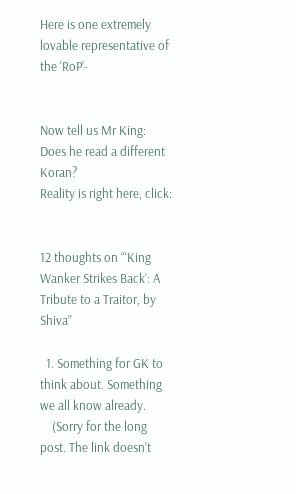Here is one extremely lovable representative of the ‘RoP’-


Now tell us Mr King: Does he read a different Koran?
Reality is right here, click:


12 thoughts on “‘King Wanker Strikes Back’: A Tribute to a Traitor, by Shiva”

  1. Something for GK to think about. Something we all know already.
    (Sorry for the long post. The link doesn’t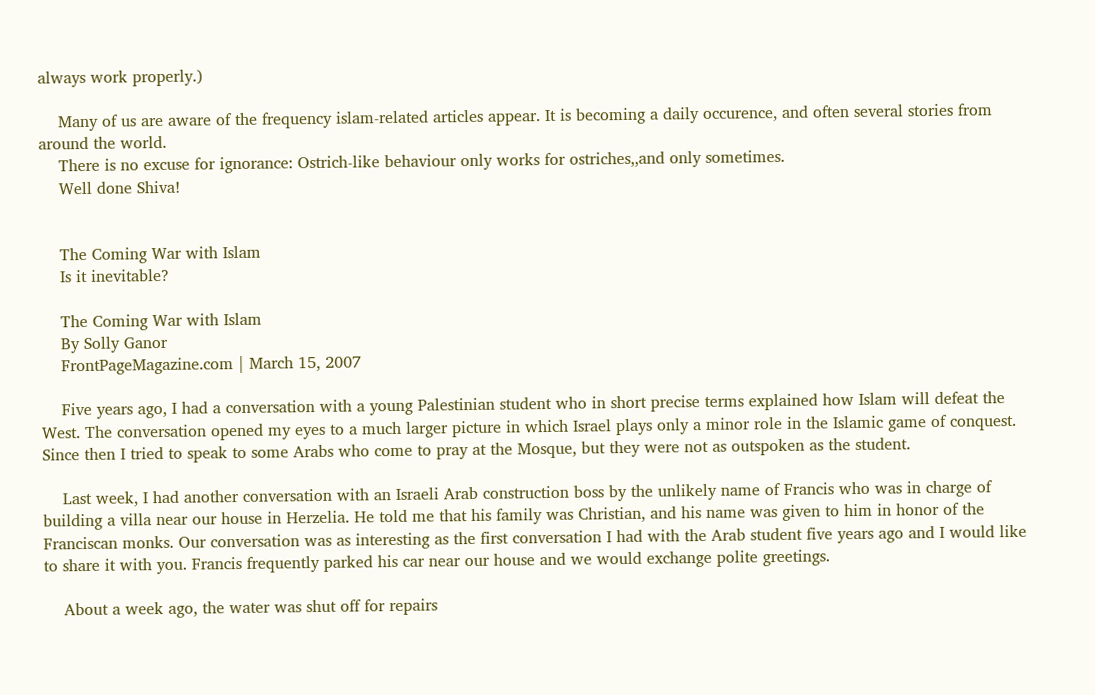always work properly.)

    Many of us are aware of the frequency islam-related articles appear. It is becoming a daily occurence, and often several stories from around the world.
    There is no excuse for ignorance: Ostrich-like behaviour only works for ostriches,,and only sometimes.
    Well done Shiva!


    The Coming War with Islam
    Is it inevitable?

    The Coming War with Islam
    By Solly Ganor
    FrontPageMagazine.com | March 15, 2007

    Five years ago, I had a conversation with a young Palestinian student who in short precise terms explained how Islam will defeat the West. The conversation opened my eyes to a much larger picture in which Israel plays only a minor role in the Islamic game of conquest. Since then I tried to speak to some Arabs who come to pray at the Mosque, but they were not as outspoken as the student.

    Last week, I had another conversation with an Israeli Arab construction boss by the unlikely name of Francis who was in charge of building a villa near our house in Herzelia. He told me that his family was Christian, and his name was given to him in honor of the Franciscan monks. Our conversation was as interesting as the first conversation I had with the Arab student five years ago and I would like to share it with you. Francis frequently parked his car near our house and we would exchange polite greetings.

    About a week ago, the water was shut off for repairs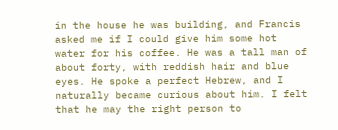in the house he was building, and Francis asked me if I could give him some hot water for his coffee. He was a tall man of about forty, with reddish hair and blue eyes. He spoke a perfect Hebrew, and I naturally became curious about him. I felt that he may the right person to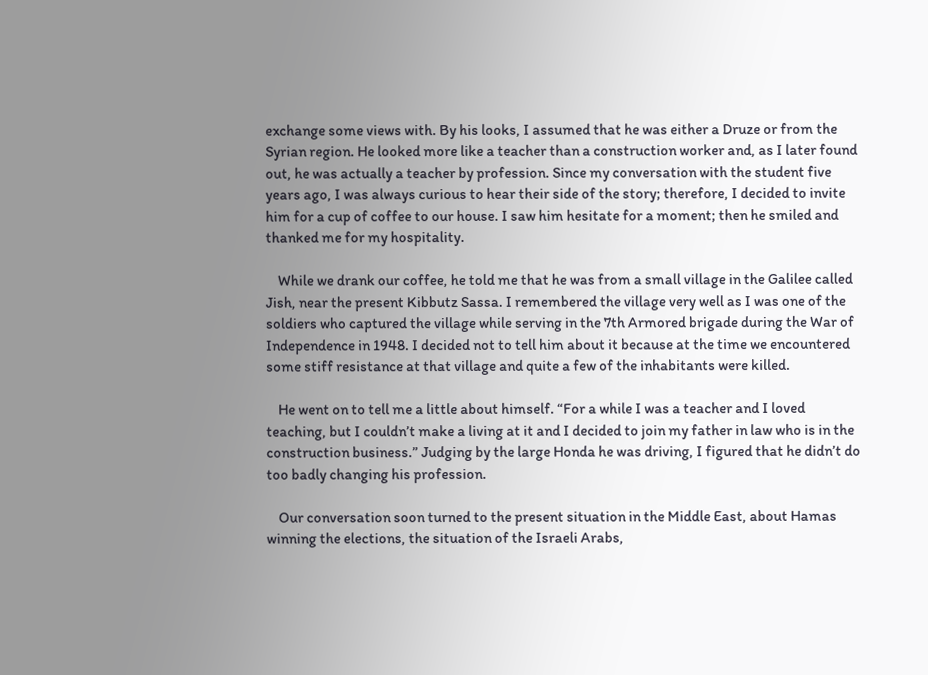exchange some views with. By his looks, I assumed that he was either a Druze or from the Syrian region. He looked more like a teacher than a construction worker and, as I later found out, he was actually a teacher by profession. Since my conversation with the student five years ago, I was always curious to hear their side of the story; therefore, I decided to invite him for a cup of coffee to our house. I saw him hesitate for a moment; then he smiled and thanked me for my hospitality.

    While we drank our coffee, he told me that he was from a small village in the Galilee called Jish, near the present Kibbutz Sassa. I remembered the village very well as I was one of the soldiers who captured the village while serving in the 7th Armored brigade during the War of Independence in 1948. I decided not to tell him about it because at the time we encountered some stiff resistance at that village and quite a few of the inhabitants were killed.

    He went on to tell me a little about himself. “For a while I was a teacher and I loved teaching, but I couldn’t make a living at it and I decided to join my father in law who is in the construction business.” Judging by the large Honda he was driving, I figured that he didn’t do too badly changing his profession.

    Our conversation soon turned to the present situation in the Middle East, about Hamas winning the elections, the situation of the Israeli Arabs,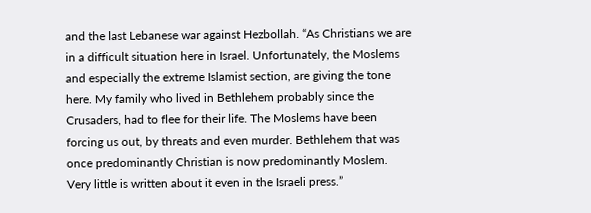and the last Lebanese war against Hezbollah. “As Christians we are in a difficult situation here in Israel. Unfortunately, the Moslems and especially the extreme Islamist section, are giving the tone here. My family who lived in Bethlehem probably since the Crusaders, had to flee for their life. The Moslems have been forcing us out, by threats and even murder. Bethlehem that was once predominantly Christian is now predominantly Moslem. Very little is written about it even in the Israeli press.”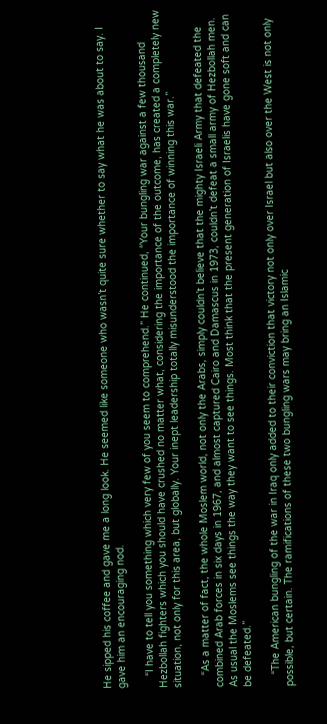He sipped his coffee and gave me a long look. He seemed like someone who wasn’t quite sure whether to say what he was about to say. I gave him an encouraging nod.

    “I have to tell you something which very few of you seem to comprehend.” He continued, “Your bungling war against a few thousand Hezbollah fighters which you should have crushed no matter what, considering the importance of the outcome, has created a completely new situation, not only for this area, but globally. Your inept leadership totally misunderstood the importance of winning this war.”

    “As a matter of fact, the whole Moslem world, not only the Arabs, simply couldn’t believe that the mighty Israeli Army that defeated the combined Arab forces in six days in 1967, and almost captured Cairo and Damascus in 1973, couldn’t defeat a small army of Hezbollah men. As usual the Moslems see things the way they want to see things. Most think that the present generation of Israelis have gone soft and can be defeated.”

    “The American bungling of the war in Iraq only added to their conviction that victory not only over Israel but also over the West is not only possible, but certain. The ramifications of these two bungling wars may bring an Islamic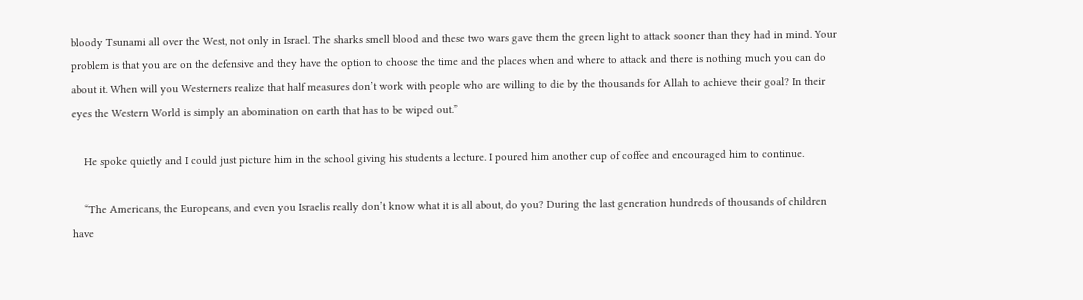bloody Tsunami all over the West, not only in Israel. The sharks smell blood and these two wars gave them the green light to attack sooner than they had in mind. Your problem is that you are on the defensive and they have the option to choose the time and the places when and where to attack and there is nothing much you can do about it. When will you Westerners realize that half measures don’t work with people who are willing to die by the thousands for Allah to achieve their goal? In their eyes the Western World is simply an abomination on earth that has to be wiped out.”

    He spoke quietly and I could just picture him in the school giving his students a lecture. I poured him another cup of coffee and encouraged him to continue.

    “The Americans, the Europeans, and even you Israelis really don’t know what it is all about, do you? During the last generation hundreds of thousands of children have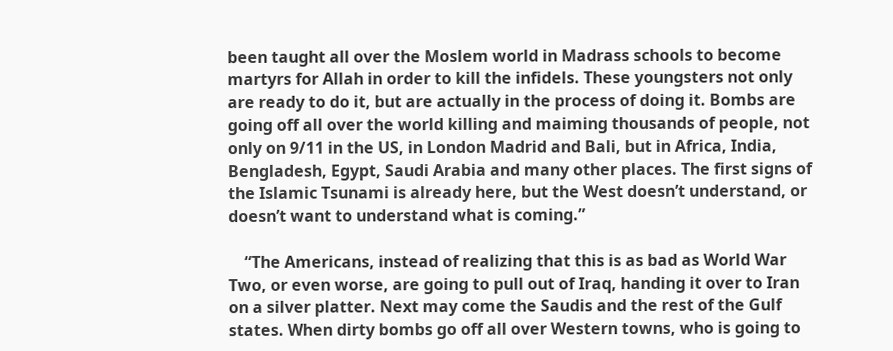been taught all over the Moslem world in Madrass schools to become martyrs for Allah in order to kill the infidels. These youngsters not only are ready to do it, but are actually in the process of doing it. Bombs are going off all over the world killing and maiming thousands of people, not only on 9/11 in the US, in London Madrid and Bali, but in Africa, India, Bengladesh, Egypt, Saudi Arabia and many other places. The first signs of the Islamic Tsunami is already here, but the West doesn’t understand, or doesn’t want to understand what is coming.”

    “The Americans, instead of realizing that this is as bad as World War Two, or even worse, are going to pull out of Iraq, handing it over to Iran on a silver platter. Next may come the Saudis and the rest of the Gulf states. When dirty bombs go off all over Western towns, who is going to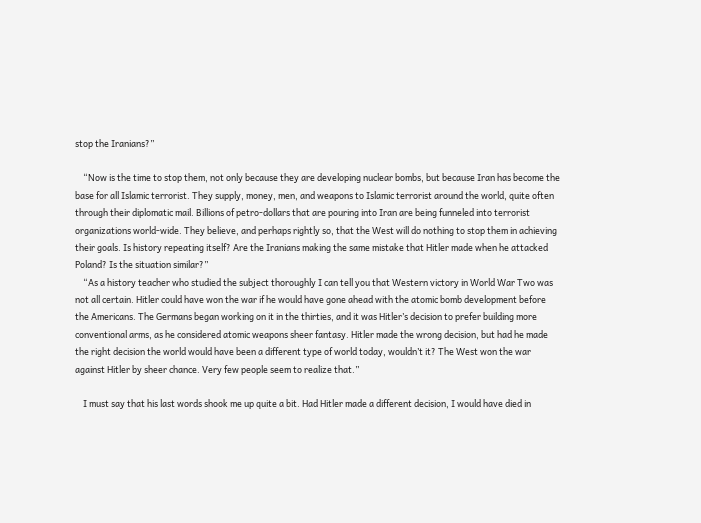stop the Iranians?”

    “Now is the time to stop them, not only because they are developing nuclear bombs, but because Iran has become the base for all Islamic terrorist. They supply, money, men, and weapons to Islamic terrorist around the world, quite often through their diplomatic mail. Billions of petro-dollars that are pouring into Iran are being funneled into terrorist organizations world-wide. They believe, and perhaps rightly so, that the West will do nothing to stop them in achieving their goals. Is history repeating itself? Are the Iranians making the same mistake that Hitler made when he attacked Poland? Is the situation similar?”
    “As a history teacher who studied the subject thoroughly I can tell you that Western victory in World War Two was not all certain. Hitler could have won the war if he would have gone ahead with the atomic bomb development before the Americans. The Germans began working on it in the thirties, and it was Hitler’s decision to prefer building more conventional arms, as he considered atomic weapons sheer fantasy. Hitler made the wrong decision, but had he made the right decision the world would have been a different type of world today, wouldn’t it? The West won the war against Hitler by sheer chance. Very few people seem to realize that.”

    I must say that his last words shook me up quite a bit. Had Hitler made a different decision, I would have died in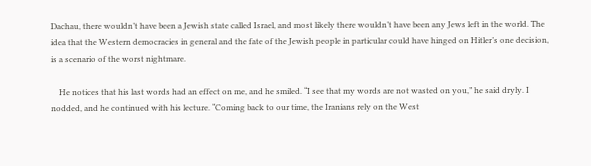Dachau, there wouldn’t have been a Jewish state called Israel, and most likely there wouldn’t have been any Jews left in the world. The idea that the Western democracies in general and the fate of the Jewish people in particular could have hinged on Hitler’s one decision, is a scenario of the worst nightmare.

    He notices that his last words had an effect on me, and he smiled. “I see that my words are not wasted on you,” he said dryly. I nodded, and he continued with his lecture. “Coming back to our time, the Iranians rely on the West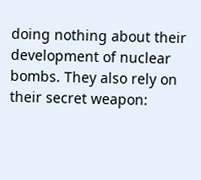doing nothing about their development of nuclear bombs. They also rely on their secret weapon: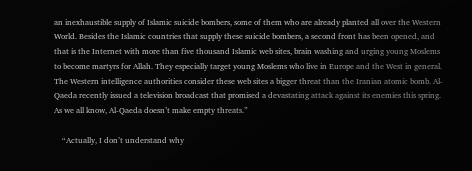an inexhaustible supply of Islamic suicide bombers, some of them who are already planted all over the Western World. Besides the Islamic countries that supply these suicide bombers, a second front has been opened, and that is the Internet with more than five thousand Islamic web sites, brain washing and urging young Moslems to become martyrs for Allah. They especially target young Moslems who live in Europe and the West in general. The Western intelligence authorities consider these web sites a bigger threat than the Iranian atomic bomb. Al-Qaeda recently issued a television broadcast that promised a devastating attack against its enemies this spring. As we all know, Al-Qaeda doesn’t make empty threats.”

    “Actually, I don’t understand why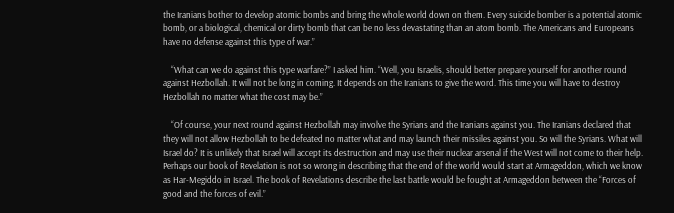the Iranians bother to develop atomic bombs and bring the whole world down on them. Every suicide bomber is a potential atomic bomb, or a biological, chemical or dirty bomb that can be no less devastating than an atom bomb. The Americans and Europeans have no defense against this type of war.”

    “What can we do against this type warfare?” I asked him. “Well, you Israelis, should better prepare yourself for another round against Hezbollah. It will not be long in coming. It depends on the Iranians to give the word. This time you will have to destroy Hezbollah no matter what the cost may be.”

    “Of course, your next round against Hezbollah may involve the Syrians and the Iranians against you. The Iranians declared that they will not allow Hezbollah to be defeated no matter what and may launch their missiles against you. So will the Syrians. What will Israel do? It is unlikely that Israel will accept its destruction and may use their nuclear arsenal if the West will not come to their help. Perhaps our book of Revelation is not so wrong in describing that the end of the world would start at Armageddon, which we know as Har-Megiddo in Israel. The book of Revelations describe the last battle would be fought at Armageddon between the “Forces of good and the forces of evil.”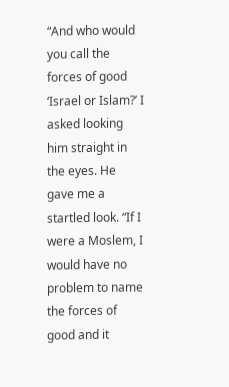“And who would you call the forces of good ‘Israel or Islam?’ I asked looking him straight in the eyes. He gave me a startled look. “If I were a Moslem, I would have no problem to name the forces of good and it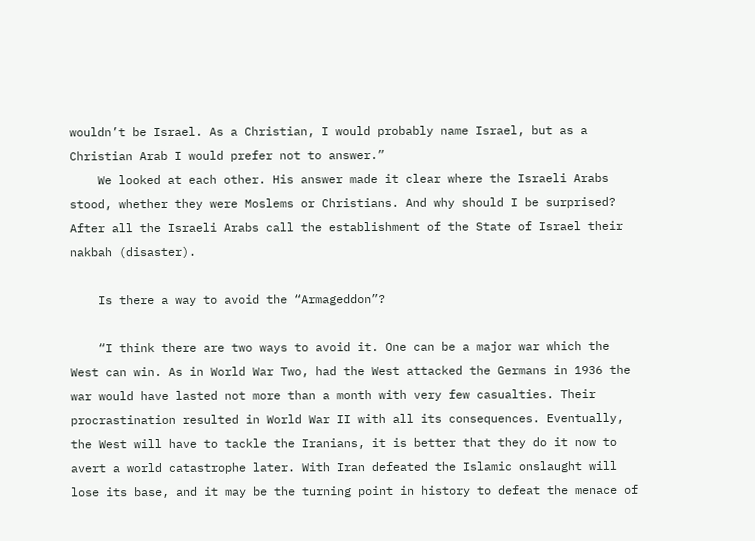wouldn’t be Israel. As a Christian, I would probably name Israel, but as a Christian Arab I would prefer not to answer.”
    We looked at each other. His answer made it clear where the Israeli Arabs stood, whether they were Moslems or Christians. And why should I be surprised? After all the Israeli Arabs call the establishment of the State of Israel their nakbah (disaster).

    Is there a way to avoid the “Armageddon”?

    “I think there are two ways to avoid it. One can be a major war which the West can win. As in World War Two, had the West attacked the Germans in 1936 the war would have lasted not more than a month with very few casualties. Their procrastination resulted in World War II with all its consequences. Eventually, the West will have to tackle the Iranians, it is better that they do it now to avert a world catastrophe later. With Iran defeated the Islamic onslaught will lose its base, and it may be the turning point in history to defeat the menace of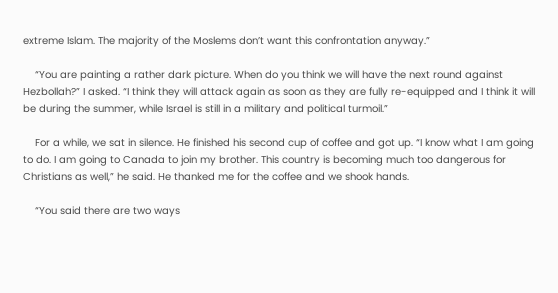extreme Islam. The majority of the Moslems don’t want this confrontation anyway.”

    “You are painting a rather dark picture. When do you think we will have the next round against Hezbollah?” I asked. “I think they will attack again as soon as they are fully re-equipped and I think it will be during the summer, while Israel is still in a military and political turmoil.”

    For a while, we sat in silence. He finished his second cup of coffee and got up. “I know what I am going to do. I am going to Canada to join my brother. This country is becoming much too dangerous for Christians as well,” he said. He thanked me for the coffee and we shook hands.

    “You said there are two ways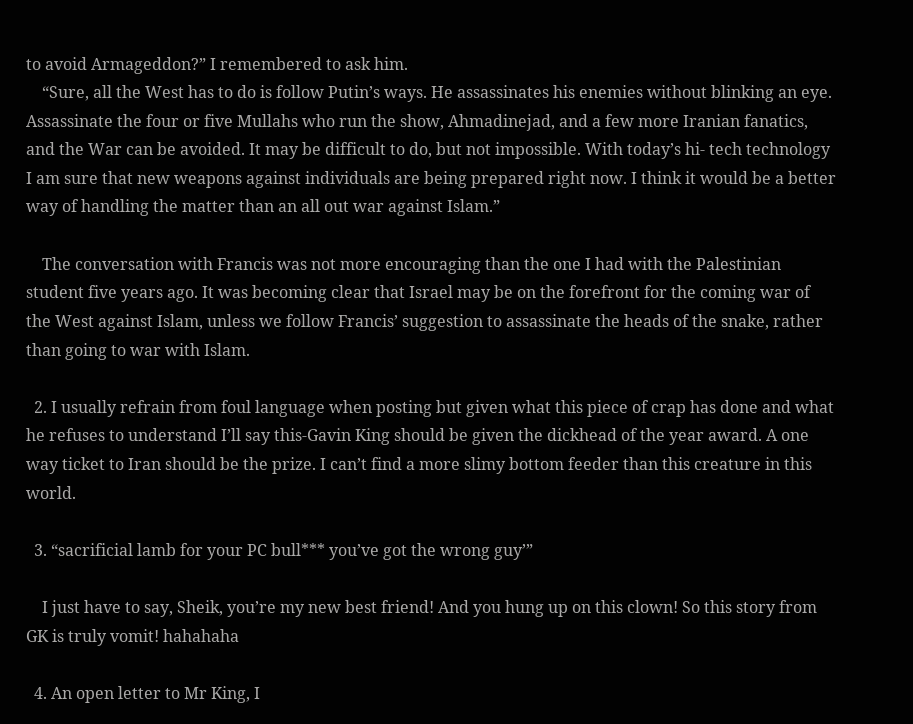to avoid Armageddon?” I remembered to ask him.
    “Sure, all the West has to do is follow Putin’s ways. He assassinates his enemies without blinking an eye. Assassinate the four or five Mullahs who run the show, Ahmadinejad, and a few more Iranian fanatics, and the War can be avoided. It may be difficult to do, but not impossible. With today’s hi- tech technology I am sure that new weapons against individuals are being prepared right now. I think it would be a better way of handling the matter than an all out war against Islam.”

    The conversation with Francis was not more encouraging than the one I had with the Palestinian student five years ago. It was becoming clear that Israel may be on the forefront for the coming war of the West against Islam, unless we follow Francis’ suggestion to assassinate the heads of the snake, rather than going to war with Islam.

  2. I usually refrain from foul language when posting but given what this piece of crap has done and what he refuses to understand I’ll say this-Gavin King should be given the dickhead of the year award. A one way ticket to Iran should be the prize. I can’t find a more slimy bottom feeder than this creature in this world.

  3. “sacrificial lamb for your PC bull*** you’ve got the wrong guy’”

    I just have to say, Sheik, you’re my new best friend! And you hung up on this clown! So this story from GK is truly vomit! hahahaha

  4. An open letter to Mr King, I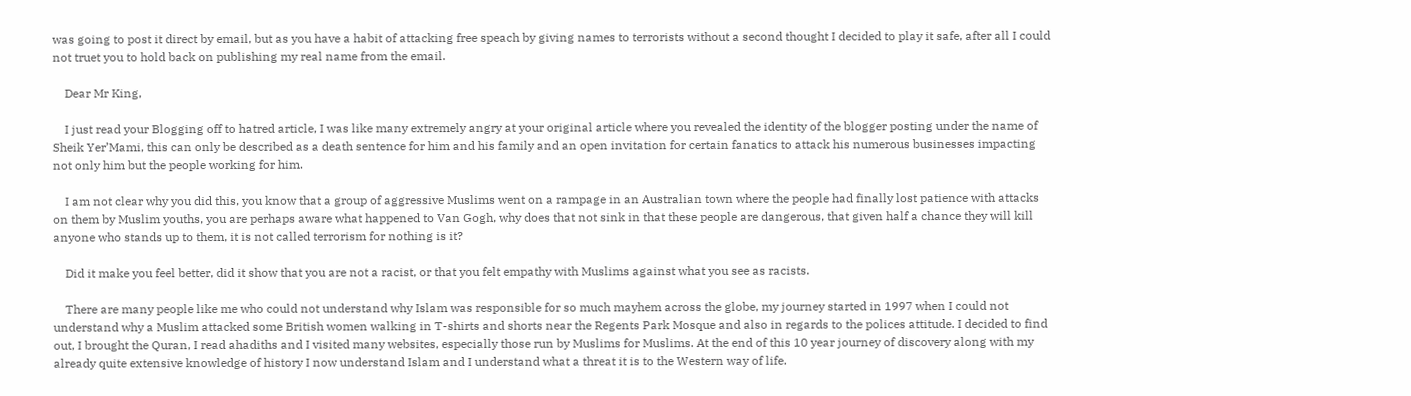was going to post it direct by email, but as you have a habit of attacking free speach by giving names to terrorists without a second thought I decided to play it safe, after all I could not truet you to hold back on publishing my real name from the email.

    Dear Mr King,

    I just read your Blogging off to hatred article, I was like many extremely angry at your original article where you revealed the identity of the blogger posting under the name of Sheik Yer’Mami, this can only be described as a death sentence for him and his family and an open invitation for certain fanatics to attack his numerous businesses impacting not only him but the people working for him.

    I am not clear why you did this, you know that a group of aggressive Muslims went on a rampage in an Australian town where the people had finally lost patience with attacks on them by Muslim youths, you are perhaps aware what happened to Van Gogh, why does that not sink in that these people are dangerous, that given half a chance they will kill anyone who stands up to them, it is not called terrorism for nothing is it?

    Did it make you feel better, did it show that you are not a racist, or that you felt empathy with Muslims against what you see as racists.

    There are many people like me who could not understand why Islam was responsible for so much mayhem across the globe, my journey started in 1997 when I could not understand why a Muslim attacked some British women walking in T-shirts and shorts near the Regents Park Mosque and also in regards to the polices attitude. I decided to find out, I brought the Quran, I read ahadiths and I visited many websites, especially those run by Muslims for Muslims. At the end of this 10 year journey of discovery along with my already quite extensive knowledge of history I now understand Islam and I understand what a threat it is to the Western way of life.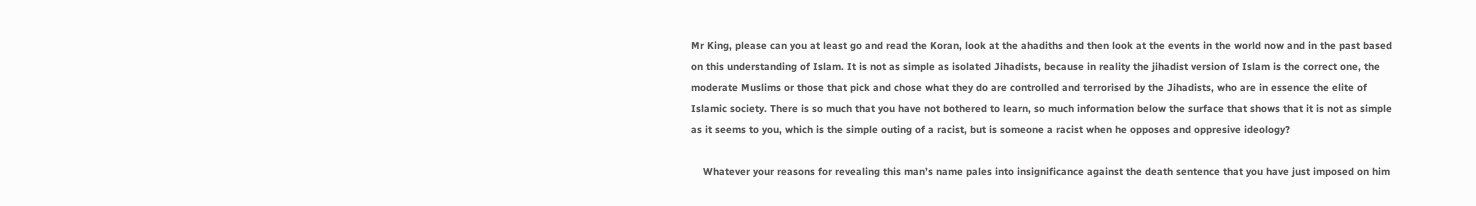Mr King, please can you at least go and read the Koran, look at the ahadiths and then look at the events in the world now and in the past based on this understanding of Islam. It is not as simple as isolated Jihadists, because in reality the jihadist version of Islam is the correct one, the moderate Muslims or those that pick and chose what they do are controlled and terrorised by the Jihadists, who are in essence the elite of Islamic society. There is so much that you have not bothered to learn, so much information below the surface that shows that it is not as simple as it seems to you, which is the simple outing of a racist, but is someone a racist when he opposes and oppresive ideology?

    Whatever your reasons for revealing this man’s name pales into insignificance against the death sentence that you have just imposed on him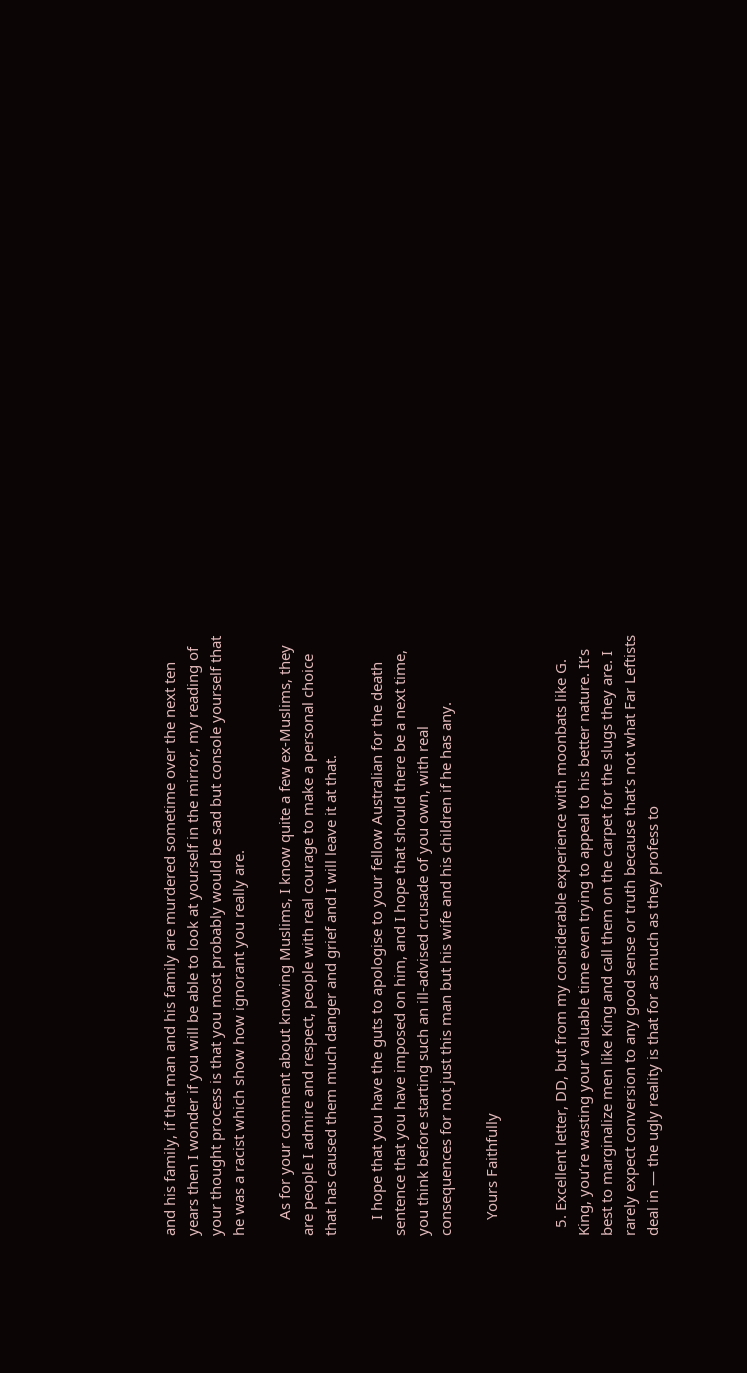and his family, if that man and his family are murdered sometime over the next ten years then I wonder if you will be able to look at yourself in the mirror, my reading of your thought process is that you most probably would be sad but console yourself that he was a racist which show how ignorant you really are.

    As for your comment about knowing Muslims, I know quite a few ex-Muslims, they are people I admire and respect, people with real courage to make a personal choice that has caused them much danger and grief and I will leave it at that.

    I hope that you have the guts to apologise to your fellow Australian for the death sentence that you have imposed on him, and I hope that should there be a next time, you think before starting such an ill-advised crusade of you own, with real consequences for not just this man but his wife and his children if he has any.

    Yours Faithfully


  5. Excellent letter, DD, but from my considerable experience with moonbats like G. King, you’re wasting your valuable time even trying to appeal to his better nature. It’s best to marginalize men like King and call them on the carpet for the slugs they are. I rarely expect conversion to any good sense or truth because that’s not what Far Leftists deal in — the ugly reality is that for as much as they profess to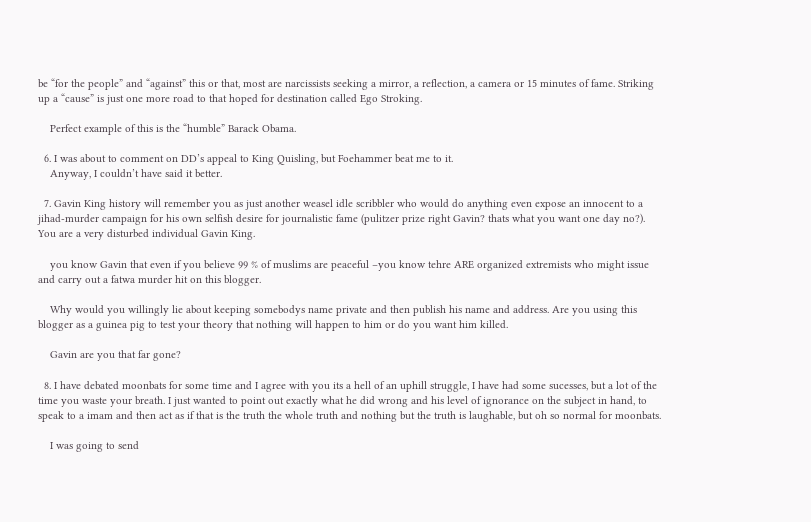be “for the people” and “against” this or that, most are narcissists seeking a mirror, a reflection, a camera or 15 minutes of fame. Striking up a “cause” is just one more road to that hoped for destination called Ego Stroking.

    Perfect example of this is the “humble” Barack Obama.

  6. I was about to comment on DD’s appeal to King Quisling, but Foehammer beat me to it.
    Anyway, I couldn’t have said it better.

  7. Gavin King history will remember you as just another weasel idle scribbler who would do anything even expose an innocent to a jihad-murder campaign for his own selfish desire for journalistic fame (pulitzer prize right Gavin? thats what you want one day no?). You are a very disturbed individual Gavin King.

    you know Gavin that even if you believe 99 % of muslims are peaceful –you know tehre ARE organized extremists who might issue and carry out a fatwa murder hit on this blogger.

    Why would you willingly lie about keeping somebodys name private and then publish his name and address. Are you using this blogger as a guinea pig to test your theory that nothing will happen to him or do you want him killed.

    Gavin are you that far gone?

  8. I have debated moonbats for some time and I agree with you its a hell of an uphill struggle, I have had some sucesses, but a lot of the time you waste your breath. I just wanted to point out exactly what he did wrong and his level of ignorance on the subject in hand, to speak to a imam and then act as if that is the truth the whole truth and nothing but the truth is laughable, but oh so normal for moonbats.

    I was going to send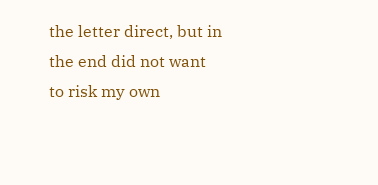the letter direct, but in the end did not want to risk my own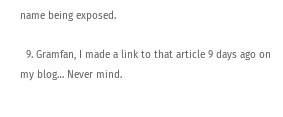name being exposed.

  9. Gramfan, I made a link to that article 9 days ago on my blog… Never mind.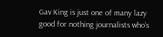Gav King is just one of many lazy good for nothing journalists who’s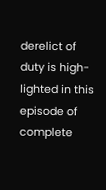derelict of duty is high-lighted in this episode of complete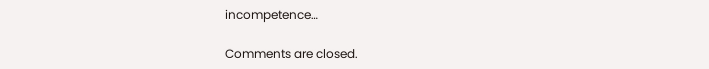incompetence…

Comments are closed.